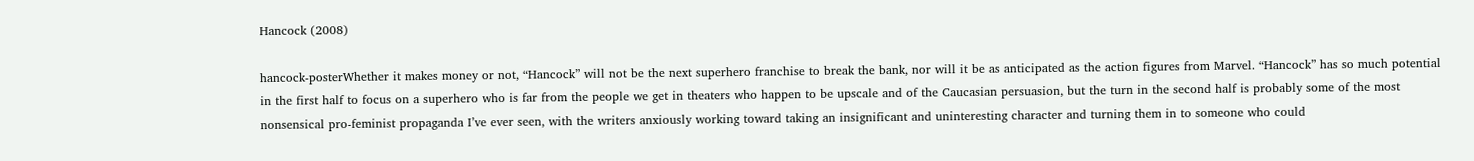Hancock (2008)

hancock-posterWhether it makes money or not, “Hancock” will not be the next superhero franchise to break the bank, nor will it be as anticipated as the action figures from Marvel. “Hancock” has so much potential in the first half to focus on a superhero who is far from the people we get in theaters who happen to be upscale and of the Caucasian persuasion, but the turn in the second half is probably some of the most nonsensical pro-feminist propaganda I’ve ever seen, with the writers anxiously working toward taking an insignificant and uninteresting character and turning them in to someone who could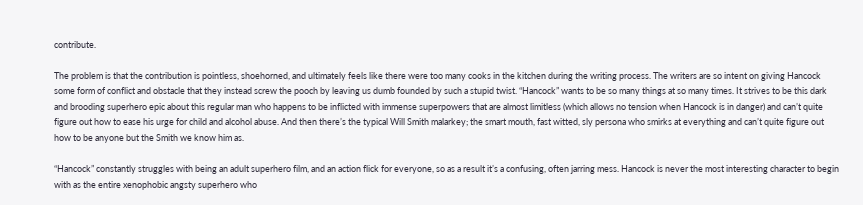contribute.

The problem is that the contribution is pointless, shoehorned, and ultimately feels like there were too many cooks in the kitchen during the writing process. The writers are so intent on giving Hancock some form of conflict and obstacle that they instead screw the pooch by leaving us dumb founded by such a stupid twist. “Hancock” wants to be so many things at so many times. It strives to be this dark and brooding superhero epic about this regular man who happens to be inflicted with immense superpowers that are almost limitless (which allows no tension when Hancock is in danger) and can’t quite figure out how to ease his urge for child and alcohol abuse. And then there’s the typical Will Smith malarkey; the smart mouth, fast witted, sly persona who smirks at everything and can’t quite figure out how to be anyone but the Smith we know him as.

“Hancock” constantly struggles with being an adult superhero film, and an action flick for everyone, so as a result it’s a confusing, often jarring mess. Hancock is never the most interesting character to begin with as the entire xenophobic angsty superhero who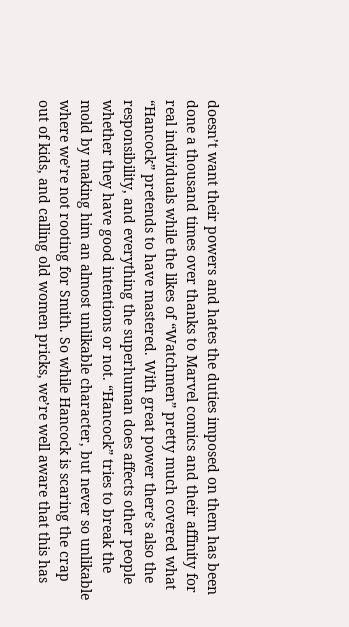doesn’t want their powers and hates the duties imposed on them has been done a thousand times over thanks to Marvel comics and their affinity for real individuals while the likes of “Watchmen” pretty much covered what “Hancock” pretends to have mastered. With great power there’s also the responsibility, and everything the superhuman does affects other people whether they have good intentions or not. “Hancock” tries to break the mold by making him an almost unlikable character, but never so unlikable where we’re not rooting for Smith. So while Hancock is scaring the crap out of kids, and calling old women pricks, we’re well aware that this has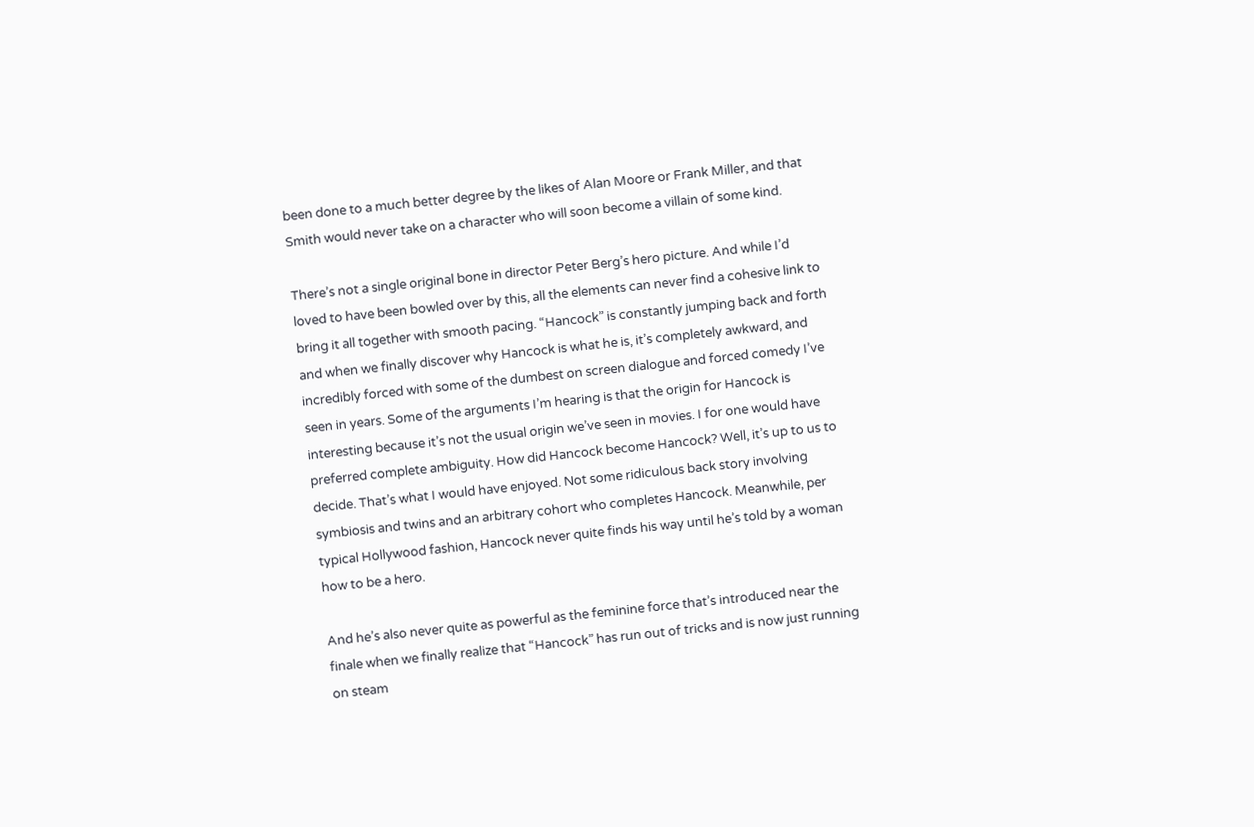been done to a much better degree by the likes of Alan Moore or Frank Miller, and that Smith would never take on a character who will soon become a villain of some kind.

There’s not a single original bone in director Peter Berg’s hero picture. And while I’d loved to have been bowled over by this, all the elements can never find a cohesive link to bring it all together with smooth pacing. “Hancock” is constantly jumping back and forth and when we finally discover why Hancock is what he is, it’s completely awkward, and incredibly forced with some of the dumbest on screen dialogue and forced comedy I’ve seen in years. Some of the arguments I’m hearing is that the origin for Hancock is interesting because it’s not the usual origin we’ve seen in movies. I for one would have preferred complete ambiguity. How did Hancock become Hancock? Well, it’s up to us to decide. That’s what I would have enjoyed. Not some ridiculous back story involving symbiosis and twins and an arbitrary cohort who completes Hancock. Meanwhile, per typical Hollywood fashion, Hancock never quite finds his way until he’s told by a woman how to be a hero.

And he’s also never quite as powerful as the feminine force that’s introduced near the finale when we finally realize that “Hancock” has run out of tricks and is now just running on steam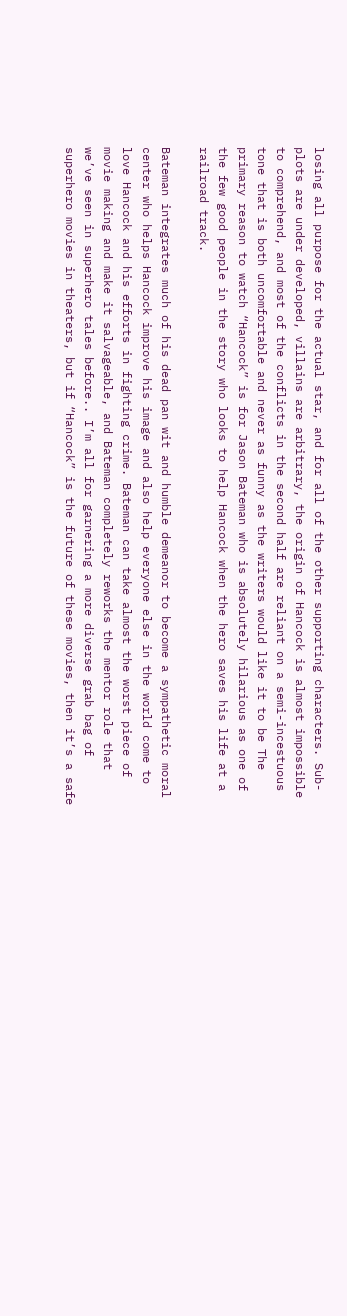losing all purpose for the actual star, and for all of the other supporting characters. Sub-plots are under developed, villains are arbitrary, the origin of Hancock is almost impossible to comprehend, and most of the conflicts in the second half are reliant on a semi-incestuous tone that is both uncomfortable and never as funny as the writers would like it to be The primary reason to watch “Hancock” is for Jason Bateman who is absolutely hilarious as one of the few good people in the story who looks to help Hancock when the hero saves his life at a railroad track.

Bateman integrates much of his dead pan wit and humble demeanor to become a sympathetic moral center who helps Hancock improve his image and also help everyone else in the world come to love Hancock and his efforts in fighting crime. Bateman can take almost the worst piece of movie making and make it salvageable, and Bateman completely reworks the mentor role that we’ve seen in superhero tales before.. I’m all for garnering a more diverse grab bag of superhero movies in theaters, but if “Hancock” is the future of these movies, then it’s a safe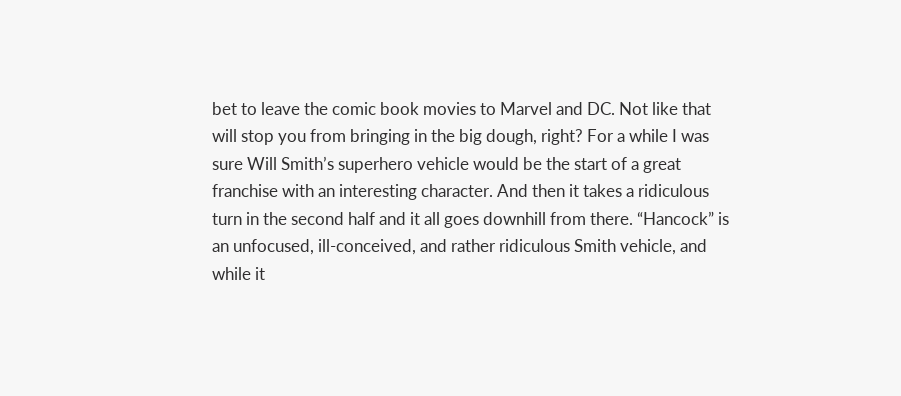bet to leave the comic book movies to Marvel and DC. Not like that will stop you from bringing in the big dough, right? For a while I was sure Will Smith’s superhero vehicle would be the start of a great franchise with an interesting character. And then it takes a ridiculous turn in the second half and it all goes downhill from there. “Hancock” is an unfocused, ill-conceived, and rather ridiculous Smith vehicle, and while it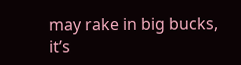may rake in big bucks, it’s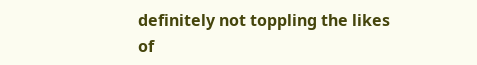definitely not toppling the likes of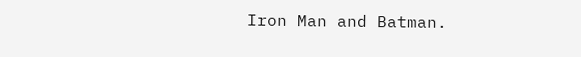Iron Man and Batman.